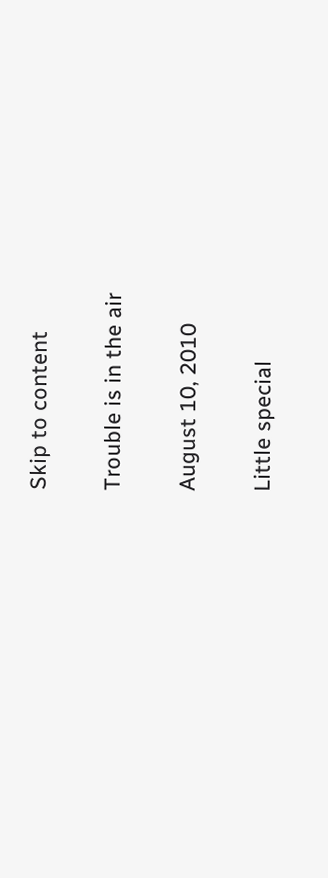Skip to content

Trouble is in the air

August 10, 2010

Little special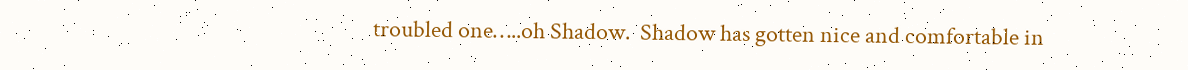troubled one…..oh Shadow.  Shadow has gotten nice and comfortable in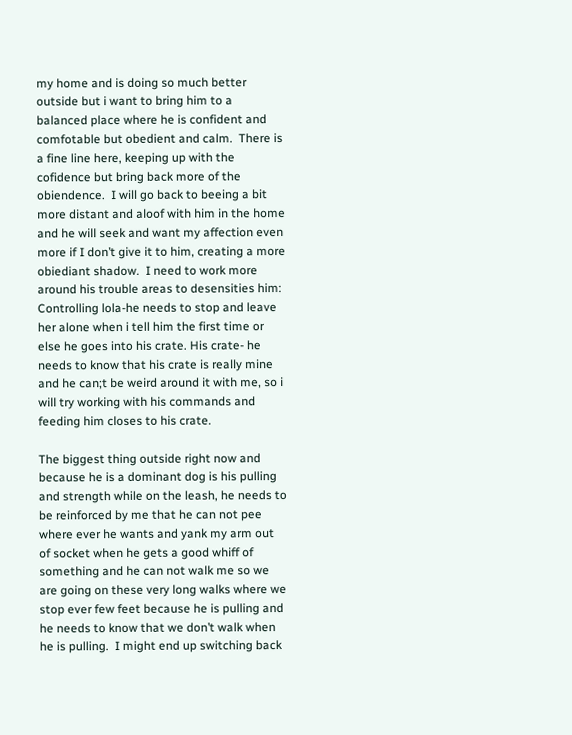my home and is doing so much better outside but i want to bring him to a balanced place where he is confident and comfotable but obedient and calm.  There is a fine line here, keeping up with the cofidence but bring back more of the obiendence.  I will go back to beeing a bit more distant and aloof with him in the home and he will seek and want my affection even more if I don’t give it to him, creating a more obiediant shadow.  I need to work more around his trouble areas to desensities him: Controlling lola-he needs to stop and leave her alone when i tell him the first time or else he goes into his crate. His crate- he needs to know that his crate is really mine and he can;t be weird around it with me, so i will try working with his commands and feeding him closes to his crate.

The biggest thing outside right now and because he is a dominant dog is his pulling and strength while on the leash, he needs to be reinforced by me that he can not pee where ever he wants and yank my arm out of socket when he gets a good whiff of something and he can not walk me so we are going on these very long walks where we stop ever few feet because he is pulling and he needs to know that we don’t walk when he is pulling.  I might end up switching back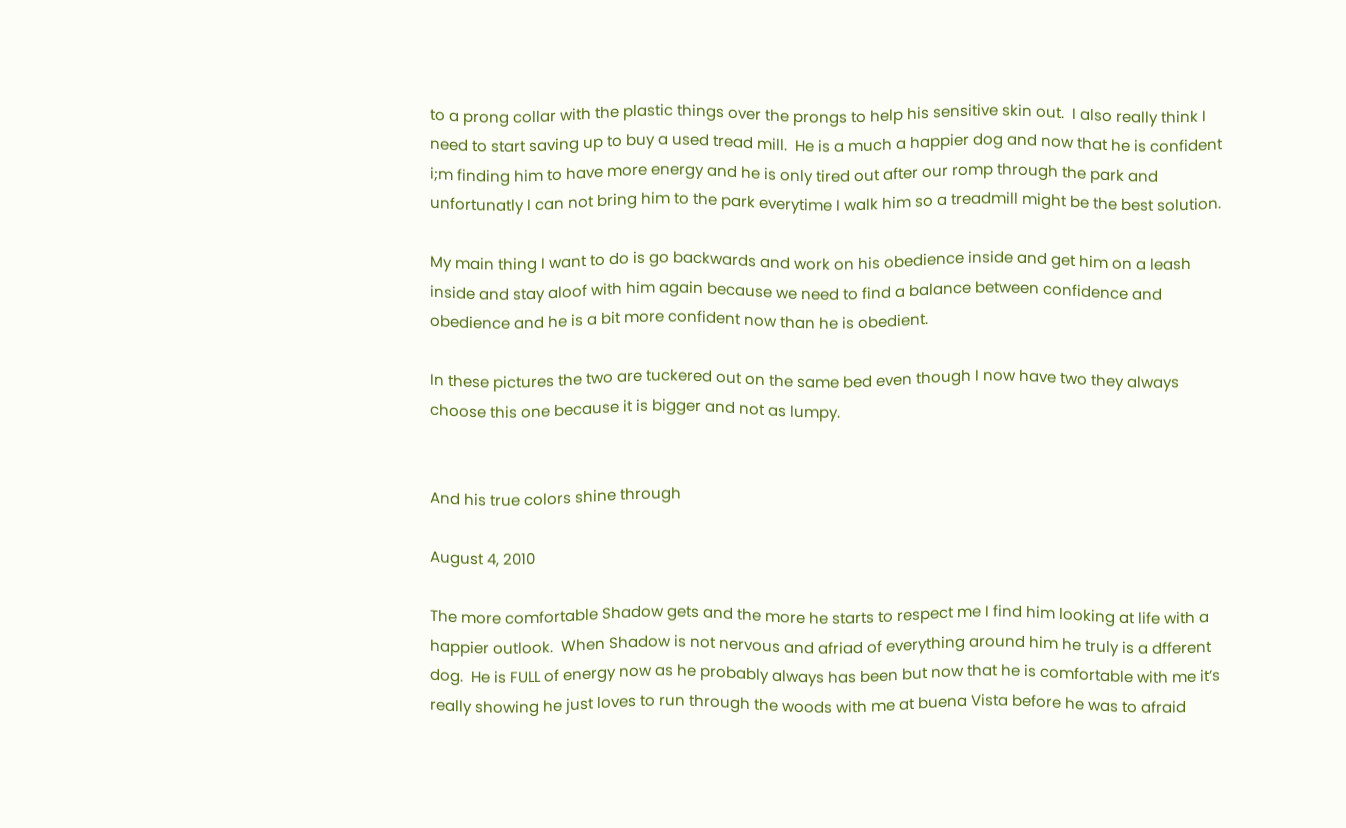to a prong collar with the plastic things over the prongs to help his sensitive skin out.  I also really think I need to start saving up to buy a used tread mill.  He is a much a happier dog and now that he is confident i;m finding him to have more energy and he is only tired out after our romp through the park and unfortunatly I can not bring him to the park everytime I walk him so a treadmill might be the best solution.

My main thing I want to do is go backwards and work on his obedience inside and get him on a leash inside and stay aloof with him again because we need to find a balance between confidence and obedience and he is a bit more confident now than he is obedient.

In these pictures the two are tuckered out on the same bed even though I now have two they always choose this one because it is bigger and not as lumpy.


And his true colors shine through

August 4, 2010

The more comfortable Shadow gets and the more he starts to respect me I find him looking at life with a happier outlook.  When Shadow is not nervous and afriad of everything around him he truly is a dfferent dog.  He is FULL of energy now as he probably always has been but now that he is comfortable with me it’s really showing he just loves to run through the woods with me at buena Vista before he was to afraid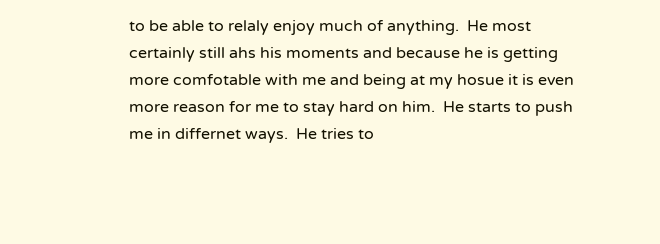to be able to relaly enjoy much of anything.  He most certainly still ahs his moments and because he is getting more comfotable with me and being at my hosue it is even more reason for me to stay hard on him.  He starts to push me in differnet ways.  He tries to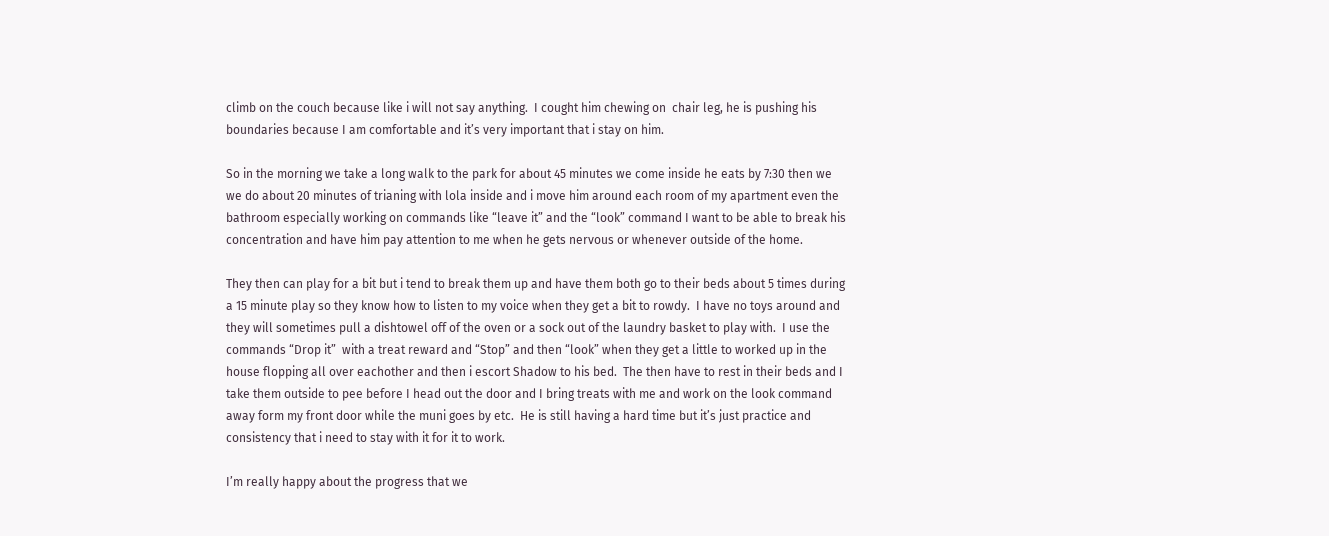climb on the couch because like i will not say anything.  I cought him chewing on  chair leg, he is pushing his boundaries because I am comfortable and it’s very important that i stay on him.

So in the morning we take a long walk to the park for about 45 minutes we come inside he eats by 7:30 then we we do about 20 minutes of trianing with lola inside and i move him around each room of my apartment even the bathroom especially working on commands like “leave it” and the “look” command I want to be able to break his concentration and have him pay attention to me when he gets nervous or whenever outside of the home.

They then can play for a bit but i tend to break them up and have them both go to their beds about 5 times during a 15 minute play so they know how to listen to my voice when they get a bit to rowdy.  I have no toys around and they will sometimes pull a dishtowel off of the oven or a sock out of the laundry basket to play with.  I use the commands “Drop it”  with a treat reward and “Stop” and then “look” when they get a little to worked up in the house flopping all over eachother and then i escort Shadow to his bed.  The then have to rest in their beds and I take them outside to pee before I head out the door and I bring treats with me and work on the look command away form my front door while the muni goes by etc.  He is still having a hard time but it’s just practice and consistency that i need to stay with it for it to work.

I’m really happy about the progress that we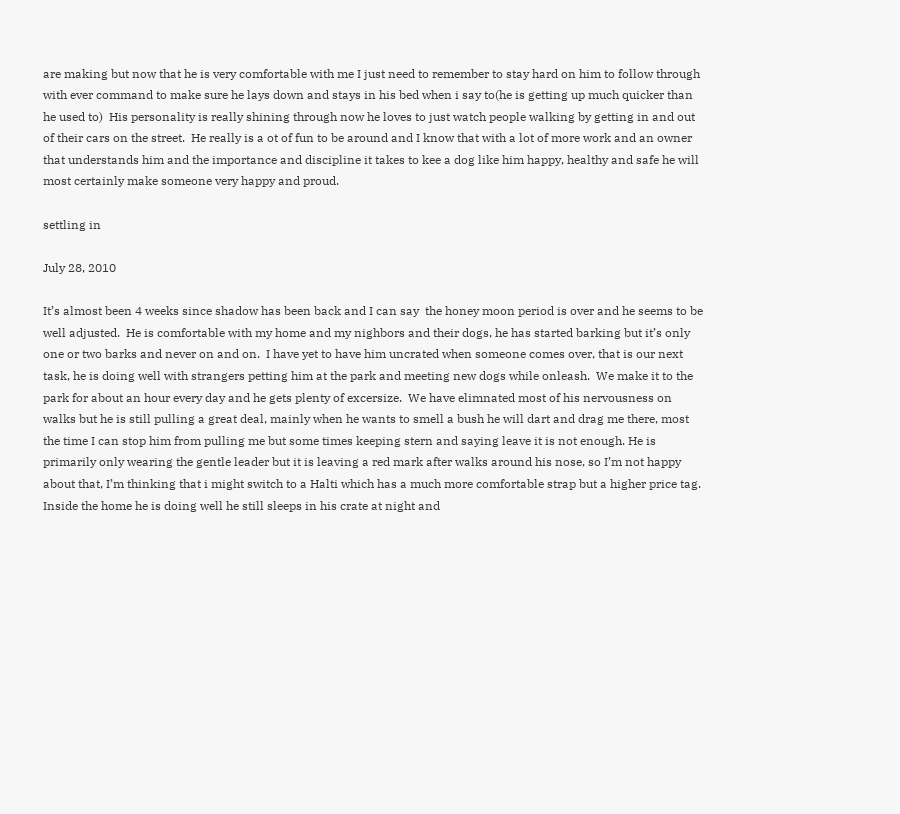are making but now that he is very comfortable with me I just need to remember to stay hard on him to follow through with ever command to make sure he lays down and stays in his bed when i say to(he is getting up much quicker than he used to)  His personality is really shining through now he loves to just watch people walking by getting in and out of their cars on the street.  He really is a ot of fun to be around and I know that with a lot of more work and an owner that understands him and the importance and discipline it takes to kee a dog like him happy, healthy and safe he will most certainly make someone very happy and proud.

settling in

July 28, 2010

It’s almost been 4 weeks since shadow has been back and I can say  the honey moon period is over and he seems to be  well adjusted.  He is comfortable with my home and my nighbors and their dogs, he has started barking but it’s only one or two barks and never on and on.  I have yet to have him uncrated when someone comes over, that is our next task, he is doing well with strangers petting him at the park and meeting new dogs while onleash.  We make it to the park for about an hour every day and he gets plenty of excersize.  We have elimnated most of his nervousness on walks but he is still pulling a great deal, mainly when he wants to smell a bush he will dart and drag me there, most the time I can stop him from pulling me but some times keeping stern and saying leave it is not enough. He is primarily only wearing the gentle leader but it is leaving a red mark after walks around his nose, so I’m not happy about that, I’m thinking that i might switch to a Halti which has a much more comfortable strap but a higher price tag.  Inside the home he is doing well he still sleeps in his crate at night and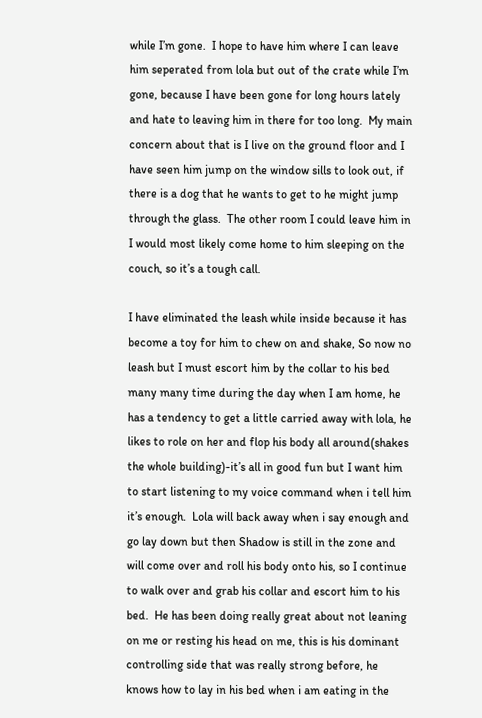while I’m gone.  I hope to have him where I can leave him seperated from lola but out of the crate while I’m gone, because I have been gone for long hours lately and hate to leaving him in there for too long.  My main concern about that is I live on the ground floor and I have seen him jump on the window sills to look out, if there is a dog that he wants to get to he might jump through the glass.  The other room I could leave him in I would most likely come home to him sleeping on the couch, so it’s a tough call.

I have eliminated the leash while inside because it has become a toy for him to chew on and shake, So now no leash but I must escort him by the collar to his bed many many time during the day when I am home, he has a tendency to get a little carried away with lola, he likes to role on her and flop his body all around(shakes the whole building)-it’s all in good fun but I want him to start listening to my voice command when i tell him it’s enough.  Lola will back away when i say enough and go lay down but then Shadow is still in the zone and will come over and roll his body onto his, so I continue to walk over and grab his collar and escort him to his bed.  He has been doing really great about not leaning on me or resting his head on me, this is his dominant controlling side that was really strong before, he knows how to lay in his bed when i am eating in the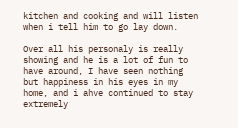kitchen and cooking and will listen when i tell him to go lay down.

Over all his personaly is really showing and he is a lot of fun to have around, I have seen nothing but happiness in his eyes in my home, and i ahve continued to stay extremely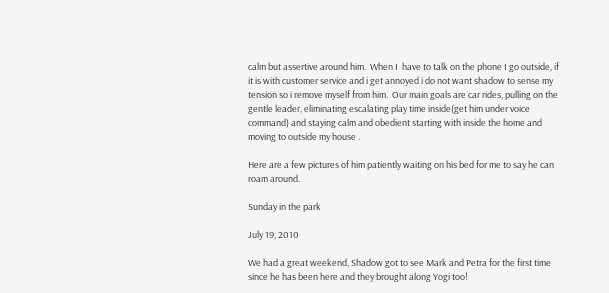calm but assertive around him.  When I  have to talk on the phone I go outside, if it is with customer service and i get annoyed i do not want shadow to sense my tension so i remove myself from him.  Our main goals are car rides, pulling on the gentle leader, eliminating escalating play time inside(get him under voice command) and staying calm and obedient starting with inside the home and moving to outside my house .

Here are a few pictures of him patiently waiting on his bed for me to say he can roam around.

Sunday in the park

July 19, 2010

We had a great weekend, Shadow got to see Mark and Petra for the first time since he has been here and they brought along Yogi too!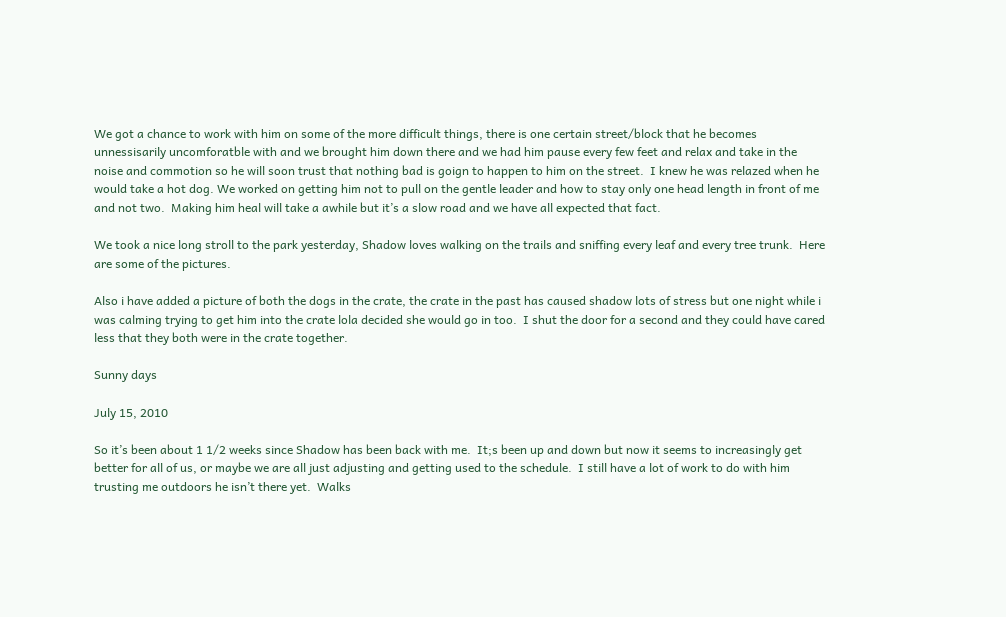We got a chance to work with him on some of the more difficult things, there is one certain street/block that he becomes unnessisarily uncomforatble with and we brought him down there and we had him pause every few feet and relax and take in the noise and commotion so he will soon trust that nothing bad is goign to happen to him on the street.  I knew he was relazed when he would take a hot dog. We worked on getting him not to pull on the gentle leader and how to stay only one head length in front of me and not two.  Making him heal will take a awhile but it’s a slow road and we have all expected that fact.

We took a nice long stroll to the park yesterday, Shadow loves walking on the trails and sniffing every leaf and every tree trunk.  Here are some of the pictures.

Also i have added a picture of both the dogs in the crate, the crate in the past has caused shadow lots of stress but one night while i was calming trying to get him into the crate lola decided she would go in too.  I shut the door for a second and they could have cared less that they both were in the crate together.

Sunny days

July 15, 2010

So it’s been about 1 1/2 weeks since Shadow has been back with me.  It;s been up and down but now it seems to increasingly get better for all of us, or maybe we are all just adjusting and getting used to the schedule.  I still have a lot of work to do with him trusting me outdoors he isn’t there yet.  Walks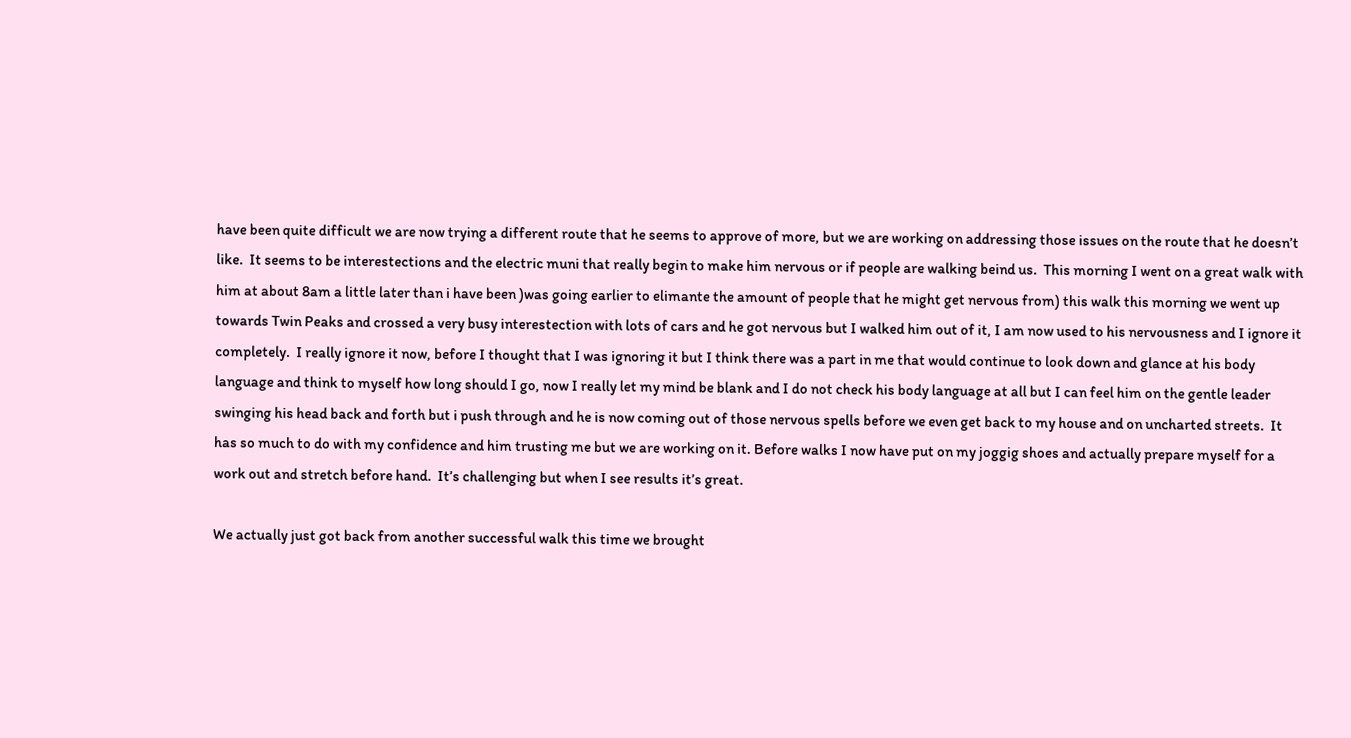have been quite difficult we are now trying a different route that he seems to approve of more, but we are working on addressing those issues on the route that he doesn’t like.  It seems to be interestections and the electric muni that really begin to make him nervous or if people are walking beind us.  This morning I went on a great walk with him at about 8am a little later than i have been )was going earlier to elimante the amount of people that he might get nervous from) this walk this morning we went up towards Twin Peaks and crossed a very busy interestection with lots of cars and he got nervous but I walked him out of it, I am now used to his nervousness and I ignore it completely.  I really ignore it now, before I thought that I was ignoring it but I think there was a part in me that would continue to look down and glance at his body language and think to myself how long should I go, now I really let my mind be blank and I do not check his body language at all but I can feel him on the gentle leader swinging his head back and forth but i push through and he is now coming out of those nervous spells before we even get back to my house and on uncharted streets.  It has so much to do with my confidence and him trusting me but we are working on it. Before walks I now have put on my joggig shoes and actually prepare myself for a work out and stretch before hand.  It’s challenging but when I see results it’s great.

We actually just got back from another successful walk this time we brought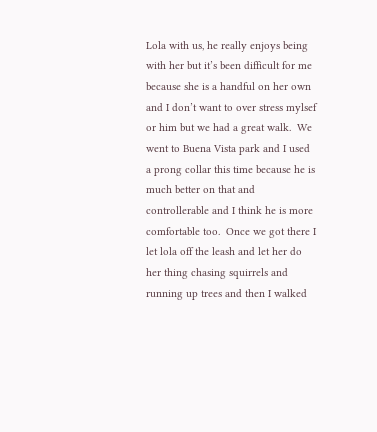Lola with us, he really enjoys being with her but it’s been difficult for me because she is a handful on her own and I don’t want to over stress mylsef or him but we had a great walk.  We went to Buena Vista park and I used a prong collar this time because he is much better on that and controllerable and I think he is more comfortable too.  Once we got there I let lola off the leash and let her do her thing chasing squirrels and running up trees and then I walked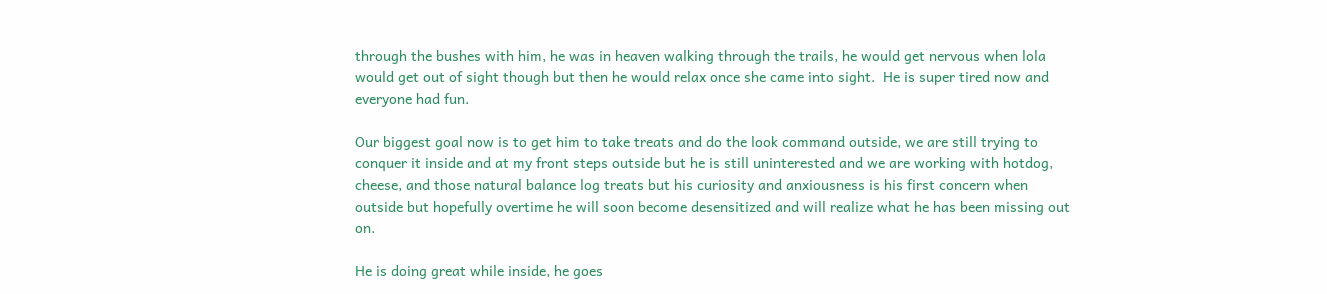through the bushes with him, he was in heaven walking through the trails, he would get nervous when lola would get out of sight though but then he would relax once she came into sight.  He is super tired now and everyone had fun.

Our biggest goal now is to get him to take treats and do the look command outside, we are still trying to conquer it inside and at my front steps outside but he is still uninterested and we are working with hotdog, cheese, and those natural balance log treats but his curiosity and anxiousness is his first concern when outside but hopefully overtime he will soon become desensitized and will realize what he has been missing out on.

He is doing great while inside, he goes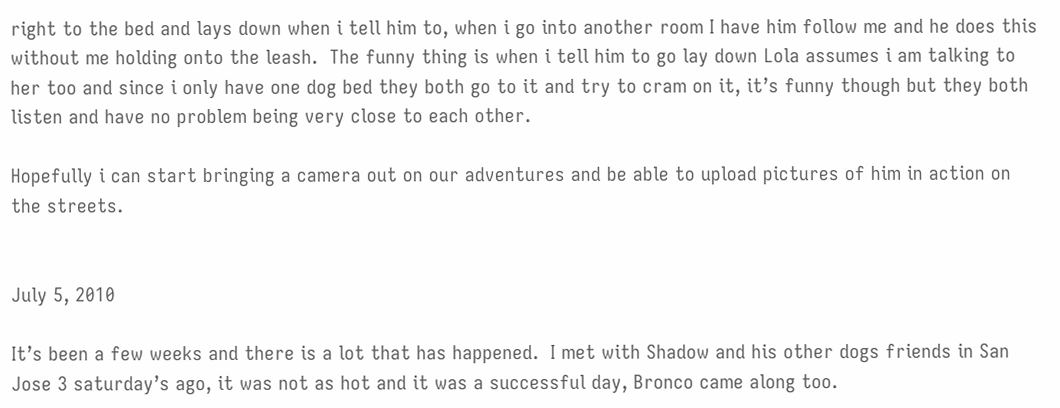right to the bed and lays down when i tell him to, when i go into another room I have him follow me and he does this without me holding onto the leash.  The funny thing is when i tell him to go lay down Lola assumes i am talking to her too and since i only have one dog bed they both go to it and try to cram on it, it’s funny though but they both listen and have no problem being very close to each other.

Hopefully i can start bringing a camera out on our adventures and be able to upload pictures of him in action on the streets.


July 5, 2010

It’s been a few weeks and there is a lot that has happened.  I met with Shadow and his other dogs friends in San Jose 3 saturday’s ago, it was not as hot and it was a successful day, Bronco came along too.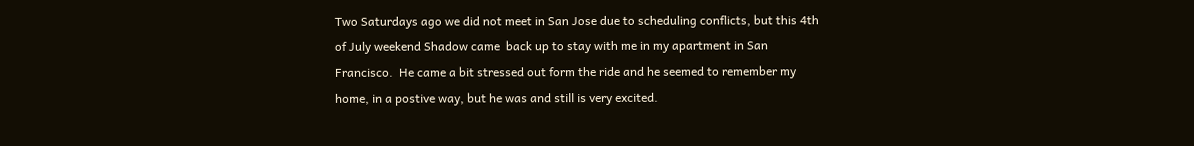Two Saturdays ago we did not meet in San Jose due to scheduling conflicts, but this 4th of July weekend Shadow came  back up to stay with me in my apartment in San Francisco.  He came a bit stressed out form the ride and he seemed to remember my home, in a postive way, but he was and still is very excited.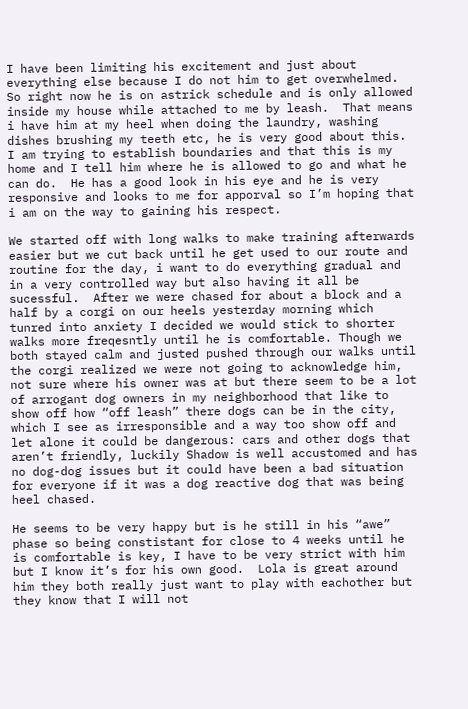I have been limiting his excitement and just about everything else because I do not him to get overwhelmed.  So right now he is on astrick schedule and is only allowed inside my house while attached to me by leash.  That means i have him at my heel when doing the laundry, washing dishes brushing my teeth etc, he is very good about this.  I am trying to establish boundaries and that this is my home and I tell him where he is allowed to go and what he can do.  He has a good look in his eye and he is very responsive and looks to me for apporval so I’m hoping that i am on the way to gaining his respect.

We started off with long walks to make training afterwards easier but we cut back until he get used to our route and routine for the day, i want to do everything gradual and  in a very controlled way but also having it all be sucessful.  After we were chased for about a block and a half by a corgi on our heels yesterday morning which tunred into anxiety I decided we would stick to shorter walks more freqesntly until he is comfortable. Though we both stayed calm and justed pushed through our walks until the corgi realized we were not going to acknowledge him, not sure where his owner was at but there seem to be a lot of arrogant dog owners in my neighborhood that like to show off how “off leash” there dogs can be in the city, which I see as irresponsible and a way too show off and let alone it could be dangerous: cars and other dogs that aren’t friendly, luckily Shadow is well accustomed and has no dog-dog issues but it could have been a bad situation for everyone if it was a dog reactive dog that was being heel chased.

He seems to be very happy but is he still in his “awe” phase so being constistant for close to 4 weeks until he is comfortable is key, I have to be very strict with him but I know it’s for his own good.  Lola is great around him they both really just want to play with eachother but they know that I will not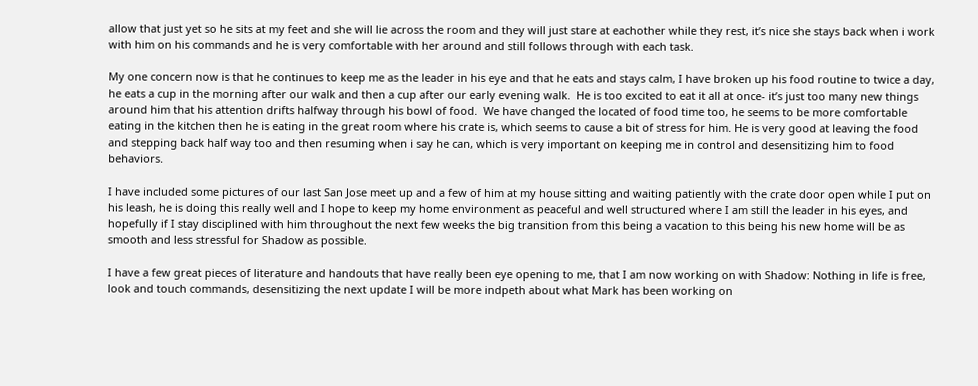allow that just yet so he sits at my feet and she will lie across the room and they will just stare at eachother while they rest, it’s nice she stays back when i work with him on his commands and he is very comfortable with her around and still follows through with each task.

My one concern now is that he continues to keep me as the leader in his eye and that he eats and stays calm, I have broken up his food routine to twice a day, he eats a cup in the morning after our walk and then a cup after our early evening walk.  He is too excited to eat it all at once- it’s just too many new things around him that his attention drifts halfway through his bowl of food.  We have changed the located of food time too, he seems to be more comfortable eating in the kitchen then he is eating in the great room where his crate is, which seems to cause a bit of stress for him. He is very good at leaving the food and stepping back half way too and then resuming when i say he can, which is very important on keeping me in control and desensitizing him to food behaviors.

I have included some pictures of our last San Jose meet up and a few of him at my house sitting and waiting patiently with the crate door open while I put on his leash, he is doing this really well and I hope to keep my home environment as peaceful and well structured where I am still the leader in his eyes, and hopefully if I stay disciplined with him throughout the next few weeks the big transition from this being a vacation to this being his new home will be as smooth and less stressful for Shadow as possible.

I have a few great pieces of literature and handouts that have really been eye opening to me, that I am now working on with Shadow: Nothing in life is free, look and touch commands, desensitizing the next update I will be more indpeth about what Mark has been working on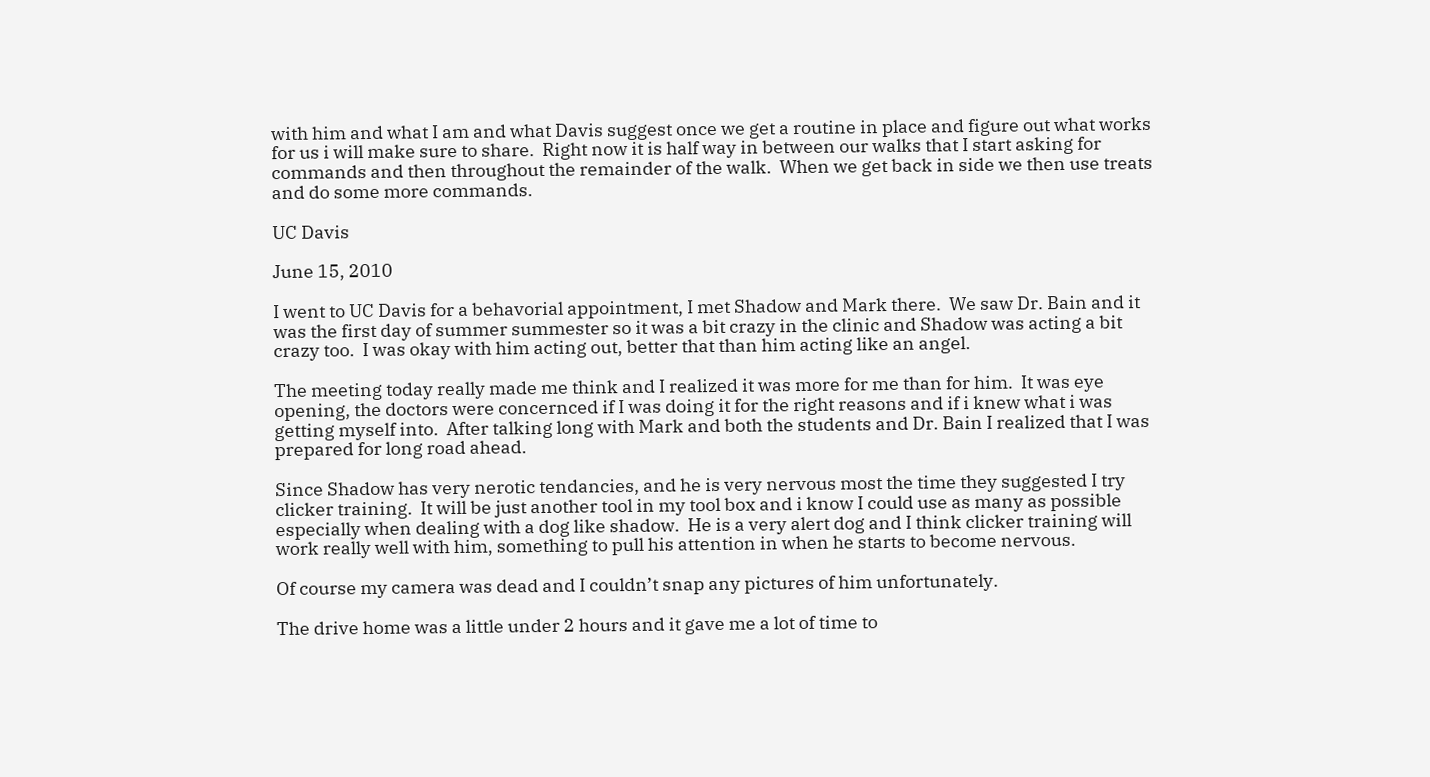with him and what I am and what Davis suggest once we get a routine in place and figure out what works for us i will make sure to share.  Right now it is half way in between our walks that I start asking for commands and then throughout the remainder of the walk.  When we get back in side we then use treats and do some more commands.

UC Davis

June 15, 2010

I went to UC Davis for a behavorial appointment, I met Shadow and Mark there.  We saw Dr. Bain and it was the first day of summer summester so it was a bit crazy in the clinic and Shadow was acting a bit crazy too.  I was okay with him acting out, better that than him acting like an angel.

The meeting today really made me think and I realized it was more for me than for him.  It was eye opening, the doctors were concernced if I was doing it for the right reasons and if i knew what i was getting myself into.  After talking long with Mark and both the students and Dr. Bain I realized that I was prepared for long road ahead.

Since Shadow has very nerotic tendancies, and he is very nervous most the time they suggested I try clicker training.  It will be just another tool in my tool box and i know I could use as many as possible especially when dealing with a dog like shadow.  He is a very alert dog and I think clicker training will work really well with him, something to pull his attention in when he starts to become nervous.

Of course my camera was dead and I couldn’t snap any pictures of him unfortunately.

The drive home was a little under 2 hours and it gave me a lot of time to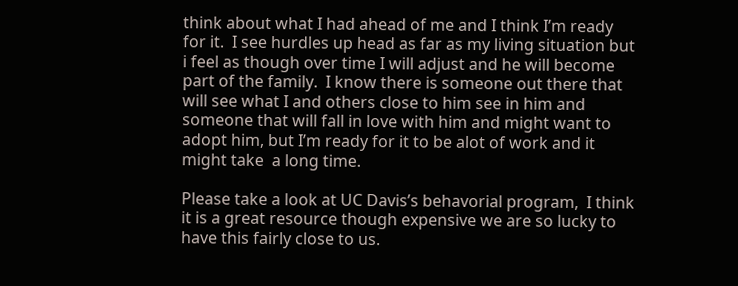think about what I had ahead of me and I think I’m ready for it.  I see hurdles up head as far as my living situation but i feel as though over time I will adjust and he will become part of the family.  I know there is someone out there that will see what I and others close to him see in him and someone that will fall in love with him and might want to adopt him, but I’m ready for it to be alot of work and it might take  a long time.

Please take a look at UC Davis’s behavorial program,  I think it is a great resource though expensive we are so lucky to have this fairly close to us.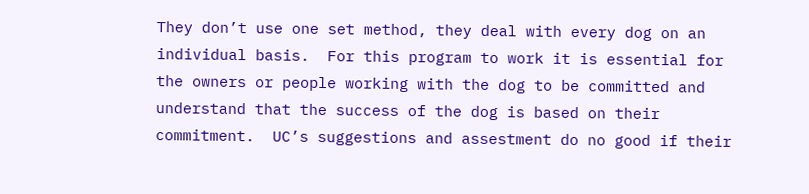They don’t use one set method, they deal with every dog on an individual basis.  For this program to work it is essential for the owners or people working with the dog to be committed and understand that the success of the dog is based on their commitment.  UC’s suggestions and assestment do no good if their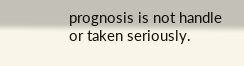prognosis is not handle or taken seriously.